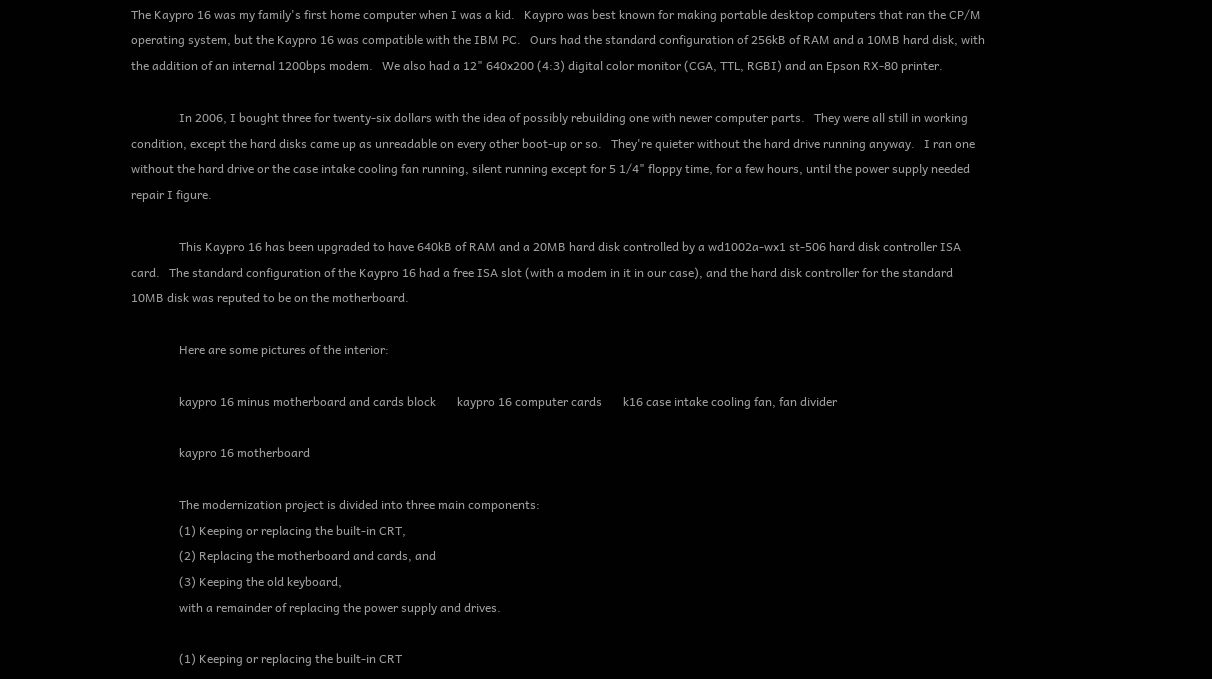The Kaypro 16 was my family's first home computer when I was a kid.   Kaypro was best known for making portable desktop computers that ran the CP/M operating system, but the Kaypro 16 was compatible with the IBM PC.   Ours had the standard configuration of 256kB of RAM and a 10MB hard disk, with the addition of an internal 1200bps modem.   We also had a 12" 640x200 (4:3) digital color monitor (CGA, TTL, RGBI) and an Epson RX-80 printer.

                In 2006, I bought three for twenty-six dollars with the idea of possibly rebuilding one with newer computer parts.   They were all still in working condition, except the hard disks came up as unreadable on every other boot-up or so.   They're quieter without the hard drive running anyway.   I ran one without the hard drive or the case intake cooling fan running, silent running except for 5 1/4" floppy time, for a few hours, until the power supply needed repair I figure.

                This Kaypro 16 has been upgraded to have 640kB of RAM and a 20MB hard disk controlled by a wd1002a-wx1 st-506 hard disk controller ISA card.   The standard configuration of the Kaypro 16 had a free ISA slot (with a modem in it in our case), and the hard disk controller for the standard 10MB disk was reputed to be on the motherboard.

                Here are some pictures of the interior:

                kaypro 16 minus motherboard and cards block       kaypro 16 computer cards       k16 case intake cooling fan, fan divider

                kaypro 16 motherboard

                The modernization project is divided into three main components:
                (1) Keeping or replacing the built-in CRT,
                (2) Replacing the motherboard and cards, and
                (3) Keeping the old keyboard,
                with a remainder of replacing the power supply and drives.

                (1) Keeping or replacing the built-in CRT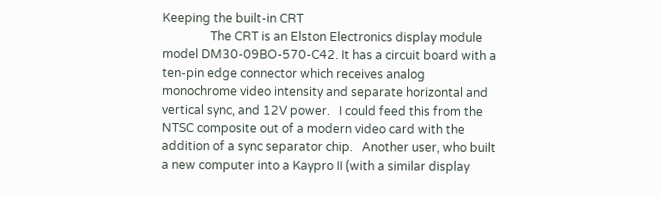Keeping the built-in CRT
                The CRT is an Elston Electronics display module model DM30-09BO-570-C42. It has a circuit board with a ten-pin edge connector which receives analog monochrome video intensity and separate horizontal and vertical sync, and 12V power.   I could feed this from the NTSC composite out of a modern video card with the addition of a sync separator chip.   Another user, who built a new computer into a Kaypro II (with a similar display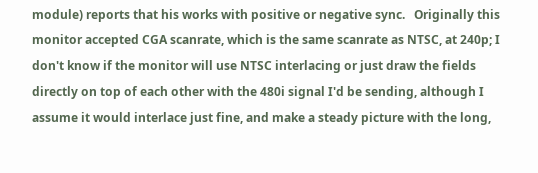module) reports that his works with positive or negative sync.   Originally this monitor accepted CGA scanrate, which is the same scanrate as NTSC, at 240p; I don't know if the monitor will use NTSC interlacing or just draw the fields directly on top of each other with the 480i signal I'd be sending, although I assume it would interlace just fine, and make a steady picture with the long,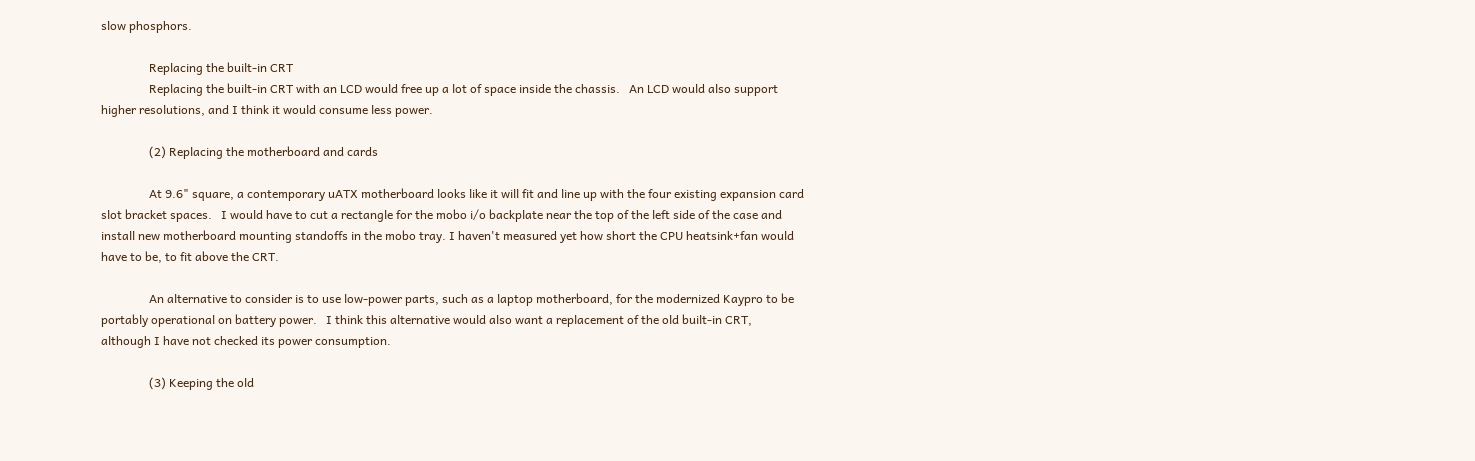slow phosphors.

                Replacing the built-in CRT
                Replacing the built-in CRT with an LCD would free up a lot of space inside the chassis.   An LCD would also support higher resolutions, and I think it would consume less power.

                (2) Replacing the motherboard and cards

                At 9.6" square, a contemporary uATX motherboard looks like it will fit and line up with the four existing expansion card slot bracket spaces.   I would have to cut a rectangle for the mobo i/o backplate near the top of the left side of the case and install new motherboard mounting standoffs in the mobo tray. I haven't measured yet how short the CPU heatsink+fan would have to be, to fit above the CRT.

                An alternative to consider is to use low-power parts, such as a laptop motherboard, for the modernized Kaypro to be portably operational on battery power.   I think this alternative would also want a replacement of the old built-in CRT, although I have not checked its power consumption.

                (3) Keeping the old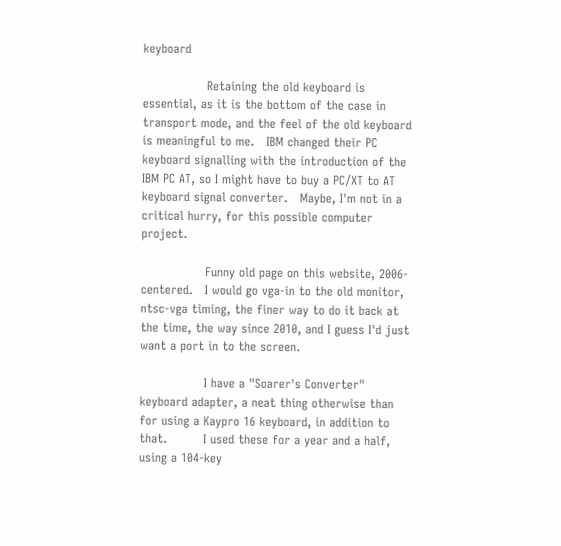keyboard

                Retaining the old keyboard is essential, as it is the bottom of the case in transport mode, and the feel of the old keyboard is meaningful to me.   IBM changed their PC keyboard signalling with the introduction of the IBM PC AT, so I might have to buy a PC/XT to AT keyboard signal converter.   Maybe, I'm not in a critical hurry, for this possible computer project.

                Funny old page on this website, 2006-centered.   I would go vga-in to the old monitor, ntsc-vga timing, the finer way to do it back at the time, the way since 2010, and I guess I'd just want a port in to the screen.

                I have a "Soarer's Converter" keyboard adapter, a neat thing otherwise than for using a Kaypro 16 keyboard, in addition to that.         I used these for a year and a half, using a 104-key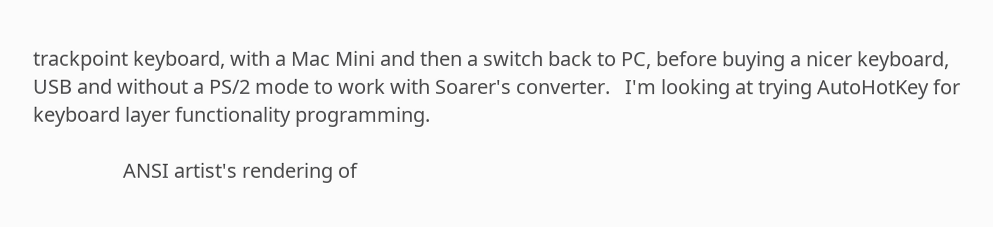trackpoint keyboard, with a Mac Mini and then a switch back to PC, before buying a nicer keyboard, USB and without a PS/2 mode to work with Soarer's converter.   I'm looking at trying AutoHotKey for keyboard layer functionality programming.

                  ANSI artist's rendering of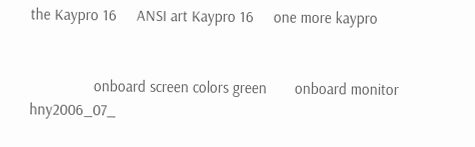the Kaypro 16     ANSI art Kaypro 16     one more kaypro


                onboard screen colors green       onboard monitor hny2006_07_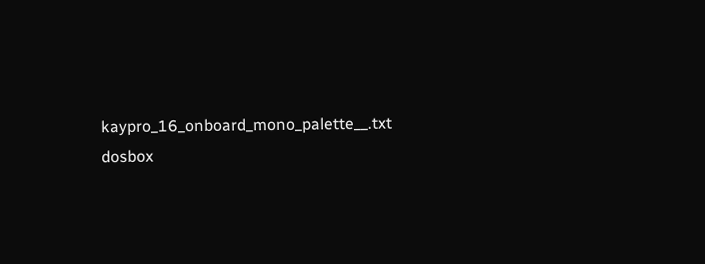kaypro_16_onboard_mono_palette__.txt                                       dosbox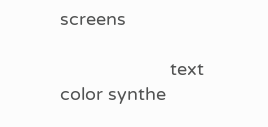screens

                      text color synthe